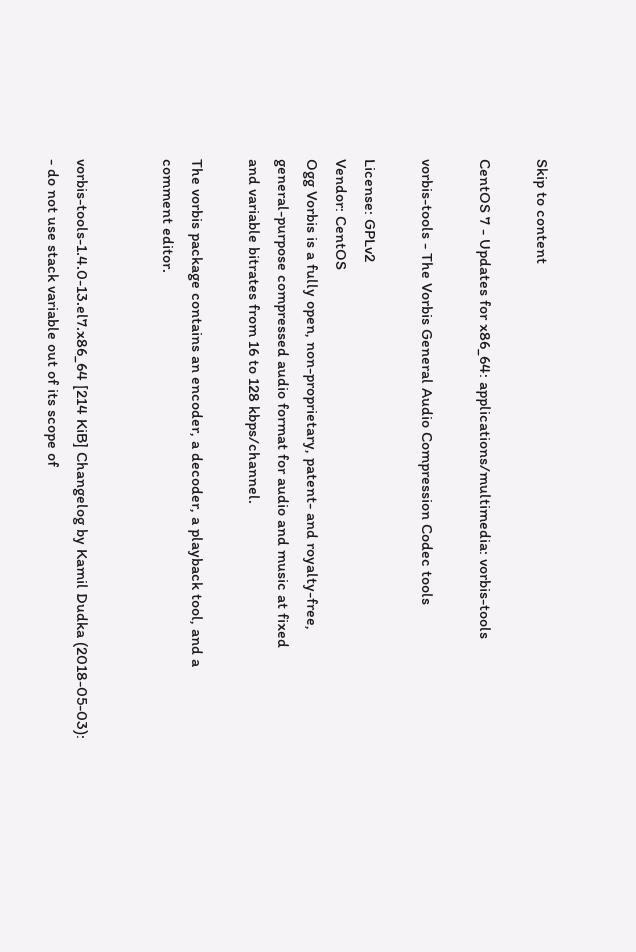Skip to content

CentOS 7 - Updates for x86_64: applications/multimedia: vorbis-tools

vorbis-tools - The Vorbis General Audio Compression Codec tools

License: GPLv2
Vendor: CentOS
Ogg Vorbis is a fully open, non-proprietary, patent- and royalty-free,
general-purpose compressed audio format for audio and music at fixed
and variable bitrates from 16 to 128 kbps/channel.

The vorbis package contains an encoder, a decoder, a playback tool, and a
comment editor.


vorbis-tools-1.4.0-13.el7.x86_64 [214 KiB] Changelog by Kamil Dudka (2018-05-03):
- do not use stack variable out of its scope of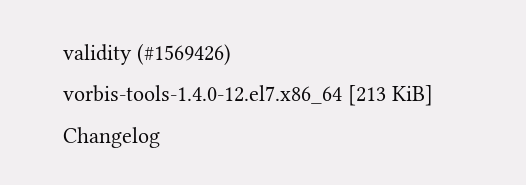validity (#1569426)
vorbis-tools-1.4.0-12.el7.x86_64 [213 KiB] Changelog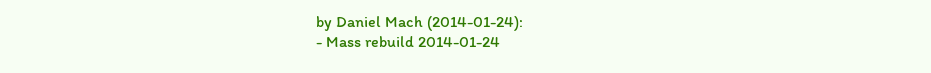by Daniel Mach (2014-01-24):
- Mass rebuild 2014-01-24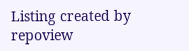Listing created by repoview